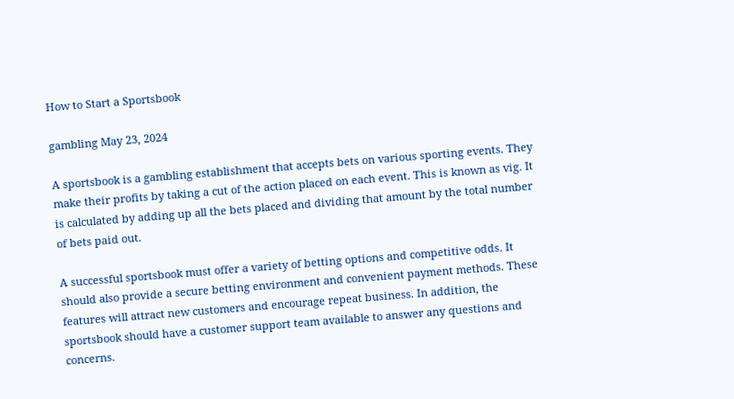How to Start a Sportsbook

gambling May 23, 2024

A sportsbook is a gambling establishment that accepts bets on various sporting events. They make their profits by taking a cut of the action placed on each event. This is known as vig. It is calculated by adding up all the bets placed and dividing that amount by the total number of bets paid out.

A successful sportsbook must offer a variety of betting options and competitive odds. It should also provide a secure betting environment and convenient payment methods. These features will attract new customers and encourage repeat business. In addition, the sportsbook should have a customer support team available to answer any questions and concerns.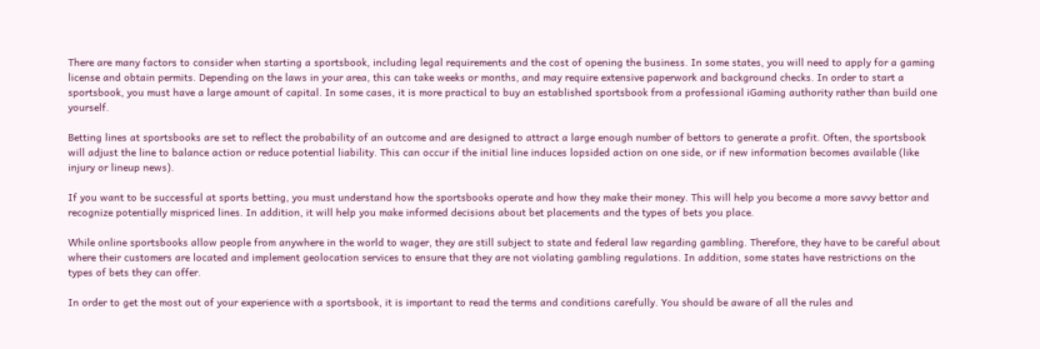There are many factors to consider when starting a sportsbook, including legal requirements and the cost of opening the business. In some states, you will need to apply for a gaming license and obtain permits. Depending on the laws in your area, this can take weeks or months, and may require extensive paperwork and background checks. In order to start a sportsbook, you must have a large amount of capital. In some cases, it is more practical to buy an established sportsbook from a professional iGaming authority rather than build one yourself.

Betting lines at sportsbooks are set to reflect the probability of an outcome and are designed to attract a large enough number of bettors to generate a profit. Often, the sportsbook will adjust the line to balance action or reduce potential liability. This can occur if the initial line induces lopsided action on one side, or if new information becomes available (like injury or lineup news).

If you want to be successful at sports betting, you must understand how the sportsbooks operate and how they make their money. This will help you become a more savvy bettor and recognize potentially mispriced lines. In addition, it will help you make informed decisions about bet placements and the types of bets you place.

While online sportsbooks allow people from anywhere in the world to wager, they are still subject to state and federal law regarding gambling. Therefore, they have to be careful about where their customers are located and implement geolocation services to ensure that they are not violating gambling regulations. In addition, some states have restrictions on the types of bets they can offer.

In order to get the most out of your experience with a sportsbook, it is important to read the terms and conditions carefully. You should be aware of all the rules and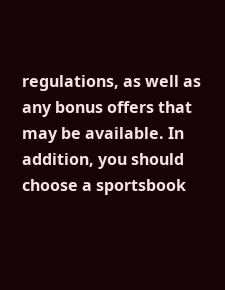regulations, as well as any bonus offers that may be available. In addition, you should choose a sportsbook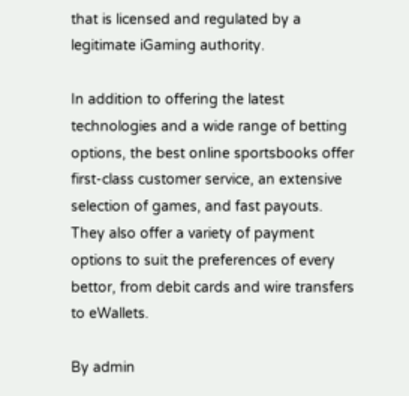that is licensed and regulated by a legitimate iGaming authority.

In addition to offering the latest technologies and a wide range of betting options, the best online sportsbooks offer first-class customer service, an extensive selection of games, and fast payouts. They also offer a variety of payment options to suit the preferences of every bettor, from debit cards and wire transfers to eWallets.

By admin